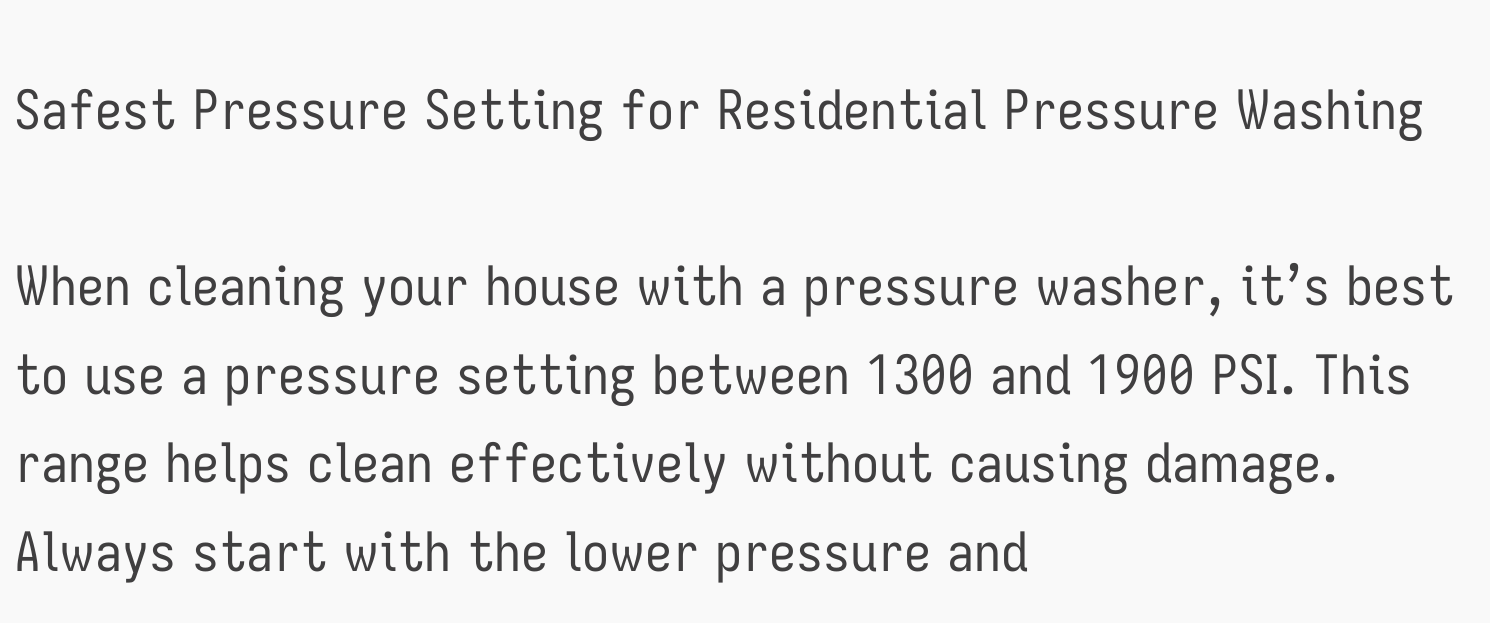Safest Pressure Setting for Residential Pressure Washing

When cleaning your house with a pressure washer, it’s best to use a pressure setting between 1300 and 1900 PSI. This range helps clean effectively without causing damage. Always start with the lower pressure and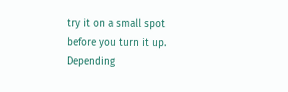try it on a small spot before you turn it up. Depending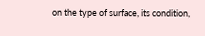on the type of surface, its condition,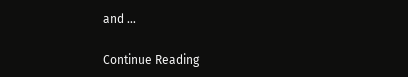and …

Continue Reading